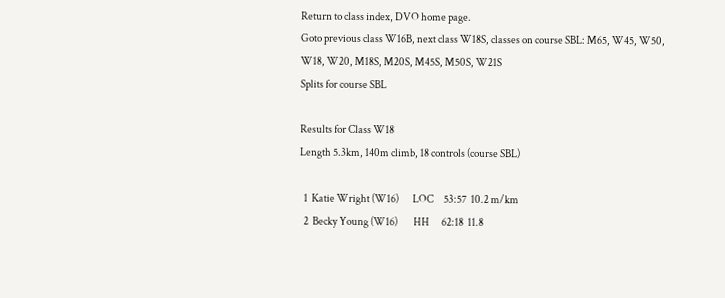Return to class index, DVO home page.
Goto previous class W16B, next class W18S, classes on course SBL: M65, W45, W50, W18, W20, M18S, M20S, M45S, M50S, W21S
Splits for course SBL

Results for Class W18
Length 5.3km, 140m climb, 18 controls (course SBL)

  1  Katie Wright (W16)       LOC     53:57  10.2 m/km
  2  Becky Young (W16)        HH      62:18  11.8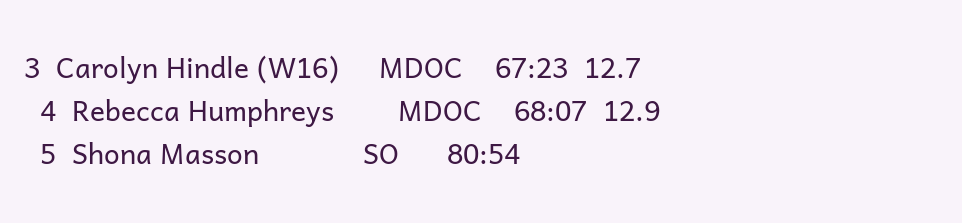3  Carolyn Hindle (W16)     MDOC    67:23  12.7
  4  Rebecca Humphreys        MDOC    68:07  12.9
  5  Shona Masson             SO      80:54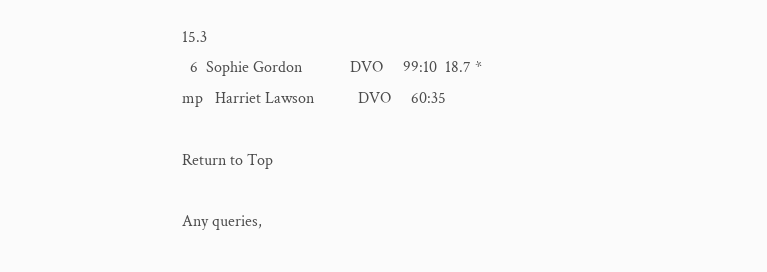15.3
  6  Sophie Gordon            DVO     99:10  18.7 *
mp   Harriet Lawson           DVO     60:35

Return to Top

Any queries,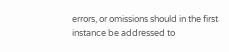errors, or omissions should in the first instance be addressed to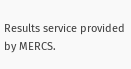Results service provided by MERCS.